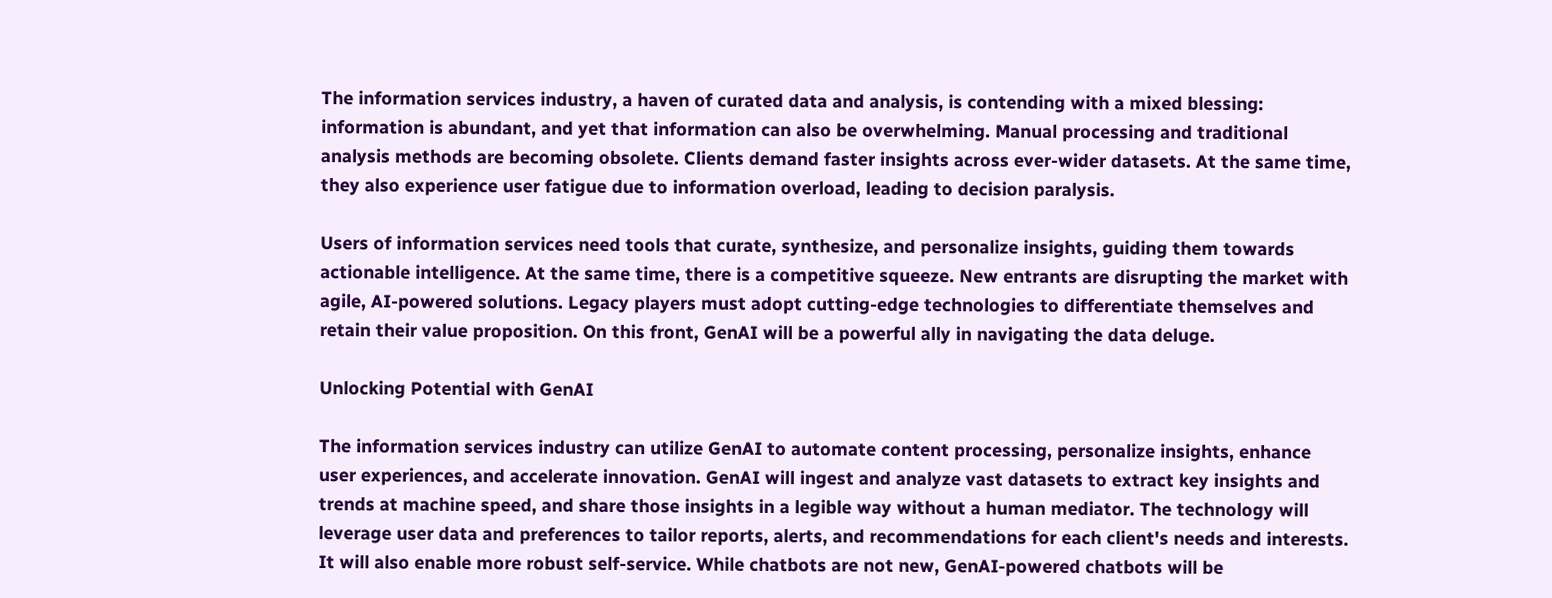The information services industry, a haven of curated data and analysis, is contending with a mixed blessing: information is abundant, and yet that information can also be overwhelming. Manual processing and traditional analysis methods are becoming obsolete. Clients demand faster insights across ever-wider datasets. At the same time, they also experience user fatigue due to information overload, leading to decision paralysis.

Users of information services need tools that curate, synthesize, and personalize insights, guiding them towards actionable intelligence. At the same time, there is a competitive squeeze. New entrants are disrupting the market with agile, AI-powered solutions. Legacy players must adopt cutting-edge technologies to differentiate themselves and retain their value proposition. On this front, GenAI will be a powerful ally in navigating the data deluge.

Unlocking Potential with GenAI

The information services industry can utilize GenAI to automate content processing, personalize insights, enhance user experiences, and accelerate innovation. GenAI will ingest and analyze vast datasets to extract key insights and trends at machine speed, and share those insights in a legible way without a human mediator. The technology will leverage user data and preferences to tailor reports, alerts, and recommendations for each client's needs and interests. It will also enable more robust self-service. While chatbots are not new, GenAI-powered chatbots will be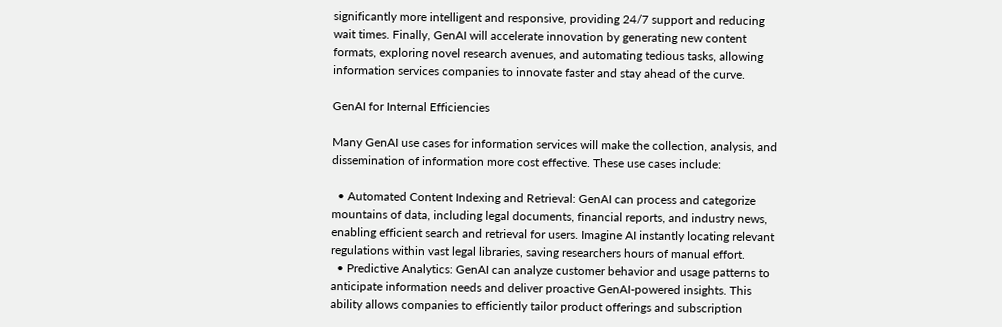significantly more intelligent and responsive, providing 24/7 support and reducing wait times. Finally, GenAI will accelerate innovation by generating new content formats, exploring novel research avenues, and automating tedious tasks, allowing information services companies to innovate faster and stay ahead of the curve.

GenAI for Internal Efficiencies

Many GenAI use cases for information services will make the collection, analysis, and dissemination of information more cost effective. These use cases include:

  • Automated Content Indexing and Retrieval: GenAI can process and categorize mountains of data, including legal documents, financial reports, and industry news, enabling efficient search and retrieval for users. Imagine AI instantly locating relevant regulations within vast legal libraries, saving researchers hours of manual effort.
  • Predictive Analytics: GenAI can analyze customer behavior and usage patterns to anticipate information needs and deliver proactive GenAI-powered insights. This ability allows companies to efficiently tailor product offerings and subscription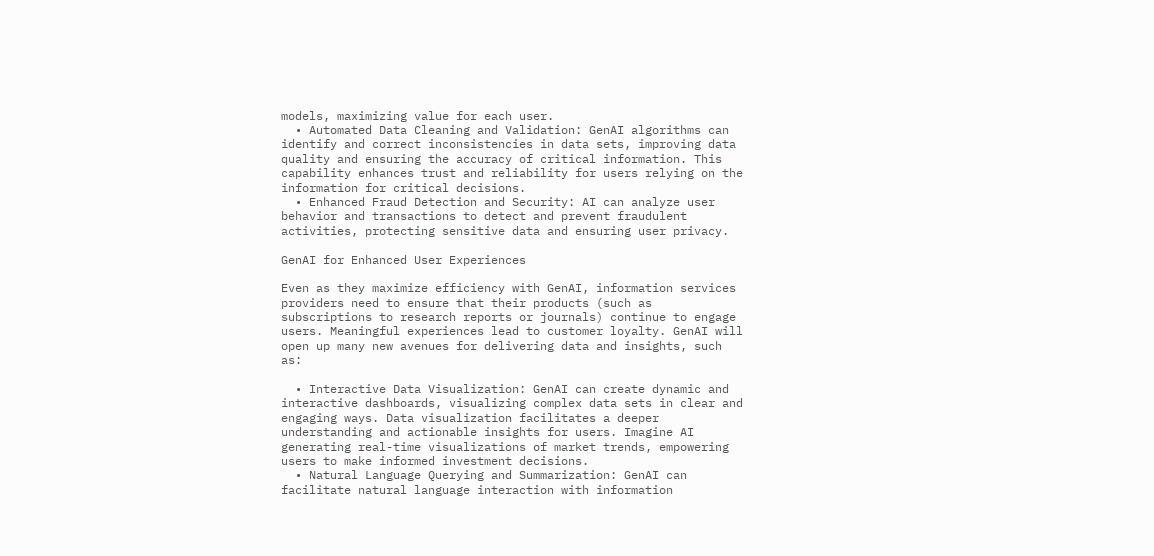models, maximizing value for each user.
  • Automated Data Cleaning and Validation: GenAI algorithms can identify and correct inconsistencies in data sets, improving data quality and ensuring the accuracy of critical information. This capability enhances trust and reliability for users relying on the information for critical decisions.
  • Enhanced Fraud Detection and Security: AI can analyze user behavior and transactions to detect and prevent fraudulent activities, protecting sensitive data and ensuring user privacy.

GenAI for Enhanced User Experiences

Even as they maximize efficiency with GenAI, information services providers need to ensure that their products (such as subscriptions to research reports or journals) continue to engage users. Meaningful experiences lead to customer loyalty. GenAI will open up many new avenues for delivering data and insights, such as:

  • Interactive Data Visualization: GenAI can create dynamic and interactive dashboards, visualizing complex data sets in clear and engaging ways. Data visualization facilitates a deeper understanding and actionable insights for users. Imagine AI generating real-time visualizations of market trends, empowering users to make informed investment decisions.
  • Natural Language Querying and Summarization: GenAI can facilitate natural language interaction with information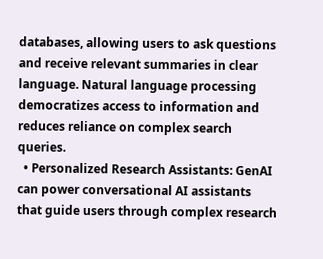databases, allowing users to ask questions and receive relevant summaries in clear language. Natural language processing democratizes access to information and reduces reliance on complex search queries.
  • Personalized Research Assistants: GenAI can power conversational AI assistants that guide users through complex research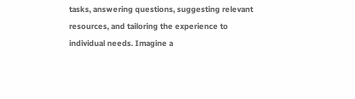tasks, answering questions, suggesting relevant resources, and tailoring the experience to individual needs. Imagine a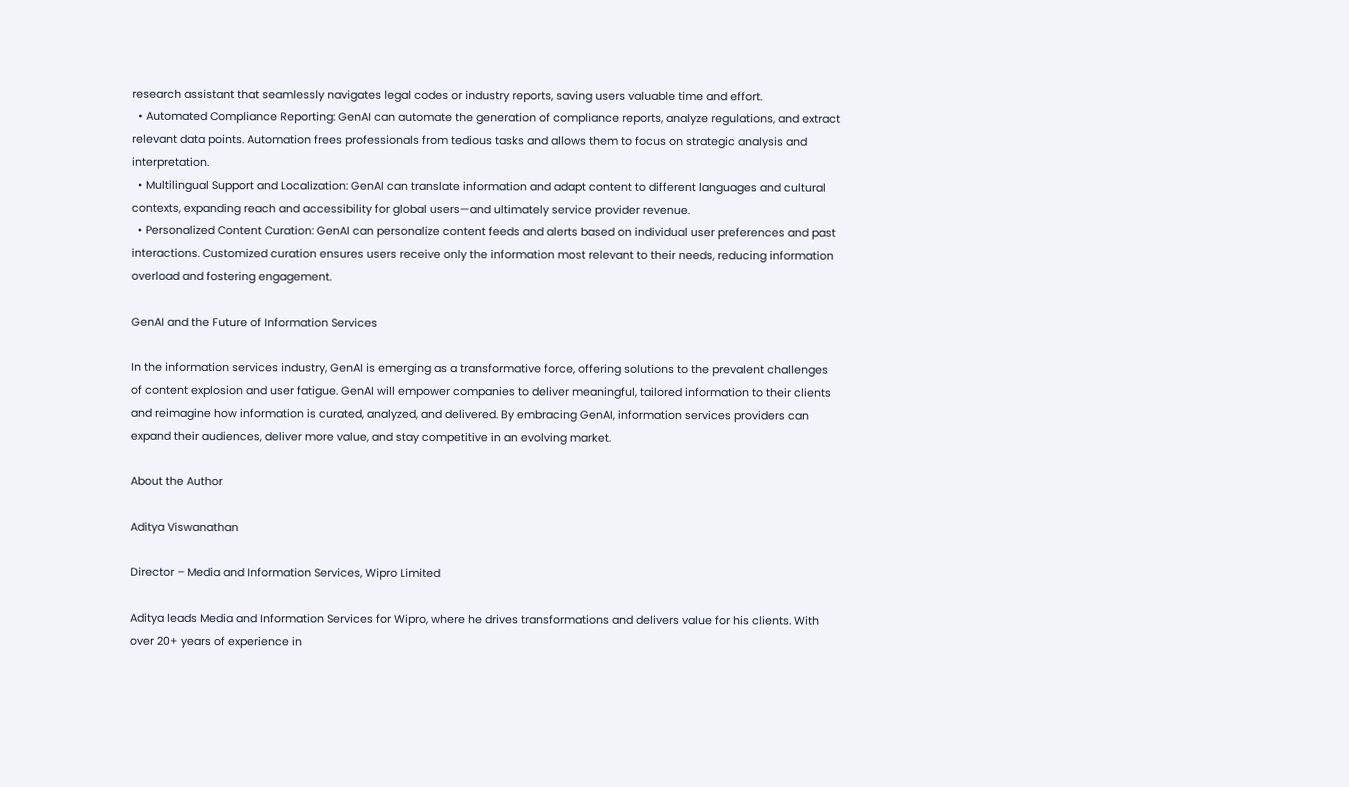research assistant that seamlessly navigates legal codes or industry reports, saving users valuable time and effort.
  • Automated Compliance Reporting: GenAI can automate the generation of compliance reports, analyze regulations, and extract relevant data points. Automation frees professionals from tedious tasks and allows them to focus on strategic analysis and interpretation.
  • Multilingual Support and Localization: GenAI can translate information and adapt content to different languages and cultural contexts, expanding reach and accessibility for global users—and ultimately service provider revenue.
  • Personalized Content Curation: GenAI can personalize content feeds and alerts based on individual user preferences and past interactions. Customized curation ensures users receive only the information most relevant to their needs, reducing information overload and fostering engagement.

GenAI and the Future of Information Services

In the information services industry, GenAI is emerging as a transformative force, offering solutions to the prevalent challenges of content explosion and user fatigue. GenAI will empower companies to deliver meaningful, tailored information to their clients and reimagine how information is curated, analyzed, and delivered. By embracing GenAI, information services providers can expand their audiences, deliver more value, and stay competitive in an evolving market.

About the Author

Aditya Viswanathan

Director – Media and Information Services, Wipro Limited

Aditya leads Media and Information Services for Wipro, where he drives transformations and delivers value for his clients. With over 20+ years of experience in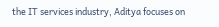the IT services industry, Aditya focuses on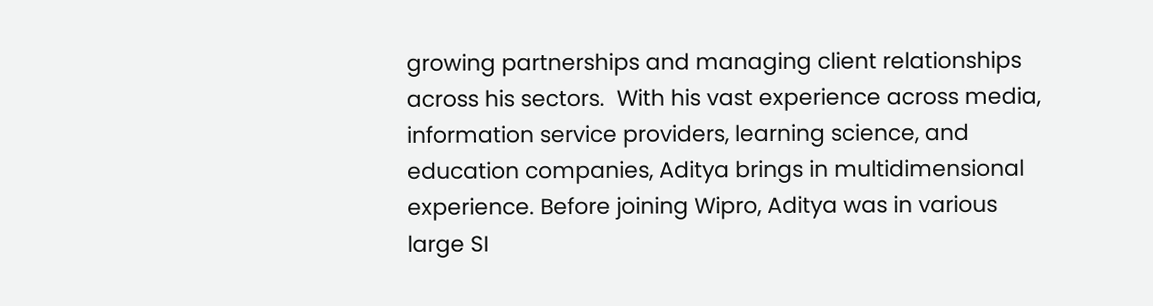growing partnerships and managing client relationships across his sectors.  With his vast experience across media, information service providers, learning science, and education companies, Aditya brings in multidimensional experience. Before joining Wipro, Aditya was in various large SI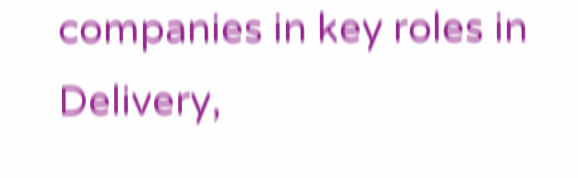companies in key roles in Delivery,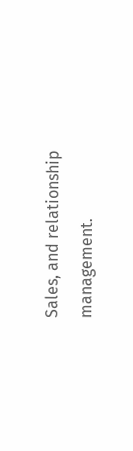Sales, and relationship management.